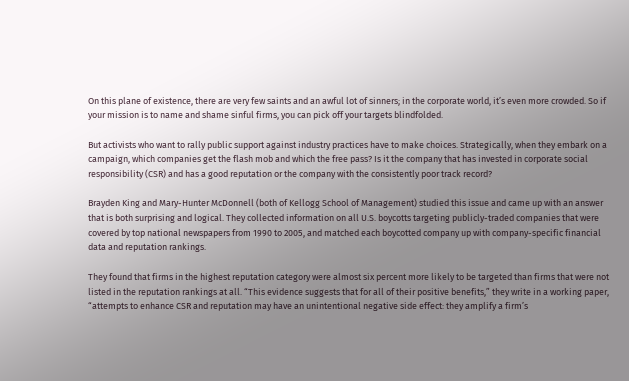On this plane of existence, there are very few saints and an awful lot of sinners; in the corporate world, it’s even more crowded. So if your mission is to name and shame sinful firms, you can pick off your targets blindfolded.

But activists who want to rally public support against industry practices have to make choices. Strategically, when they embark on a campaign, which companies get the flash mob and which the free pass? Is it the company that has invested in corporate social responsibility (CSR) and has a good reputation or the company with the consistently poor track record?

Brayden King and Mary-Hunter McDonnell (both of Kellogg School of Management) studied this issue and came up with an answer that is both surprising and logical. They collected information on all U.S. boycotts targeting publicly-traded companies that were covered by top national newspapers from 1990 to 2005, and matched each boycotted company up with company-specific financial data and reputation rankings.

They found that firms in the highest reputation category were almost six percent more likely to be targeted than firms that were not listed in the reputation rankings at all. “This evidence suggests that for all of their positive benefits,” they write in a working paper, “attempts to enhance CSR and reputation may have an unintentional negative side effect: they amplify a firm’s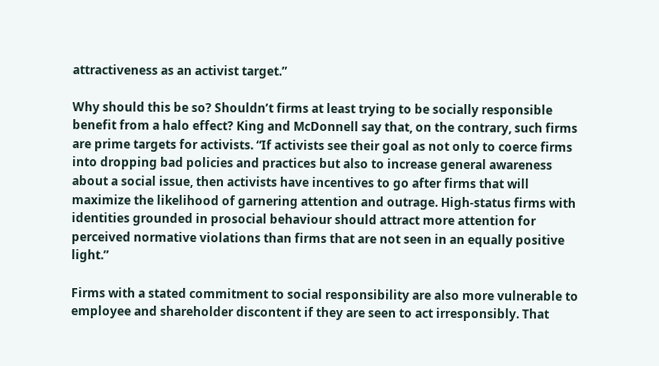attractiveness as an activist target.”

Why should this be so? Shouldn’t firms at least trying to be socially responsible benefit from a halo effect? King and McDonnell say that, on the contrary, such firms are prime targets for activists. “If activists see their goal as not only to coerce firms into dropping bad policies and practices but also to increase general awareness about a social issue, then activists have incentives to go after firms that will maximize the likelihood of garnering attention and outrage. High-status firms with identities grounded in prosocial behaviour should attract more attention for perceived normative violations than firms that are not seen in an equally positive light.”

Firms with a stated commitment to social responsibility are also more vulnerable to employee and shareholder discontent if they are seen to act irresponsibly. That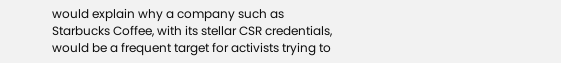would explain why a company such as Starbucks Coffee, with its stellar CSR credentials, would be a frequent target for activists trying to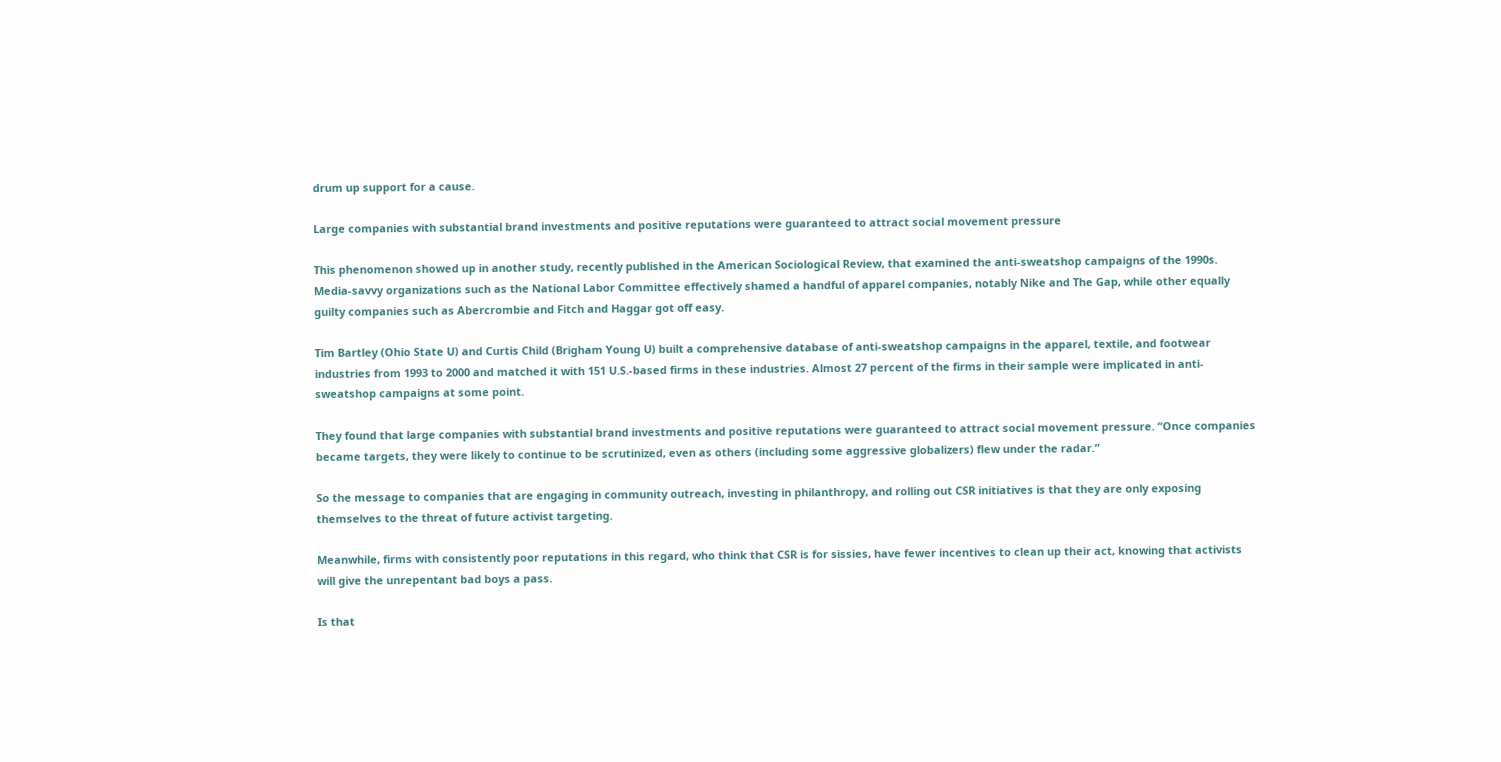drum up support for a cause.

Large companies with substantial brand investments and positive reputations were guaranteed to attract social movement pressure

This phenomenon showed up in another study, recently published in the American Sociological Review, that examined the anti-sweatshop campaigns of the 1990s. Media-savvy organizations such as the National Labor Committee effectively shamed a handful of apparel companies, notably Nike and The Gap, while other equally guilty companies such as Abercrombie and Fitch and Haggar got off easy.

Tim Bartley (Ohio State U) and Curtis Child (Brigham Young U) built a comprehensive database of anti-sweatshop campaigns in the apparel, textile, and footwear industries from 1993 to 2000 and matched it with 151 U.S.-based firms in these industries. Almost 27 percent of the firms in their sample were implicated in anti-sweatshop campaigns at some point.

They found that large companies with substantial brand investments and positive reputations were guaranteed to attract social movement pressure. “Once companies became targets, they were likely to continue to be scrutinized, even as others (including some aggressive globalizers) flew under the radar.”

So the message to companies that are engaging in community outreach, investing in philanthropy, and rolling out CSR initiatives is that they are only exposing themselves to the threat of future activist targeting.

Meanwhile, firms with consistently poor reputations in this regard, who think that CSR is for sissies, have fewer incentives to clean up their act, knowing that activists will give the unrepentant bad boys a pass.

Is that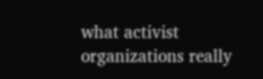what activist organizations really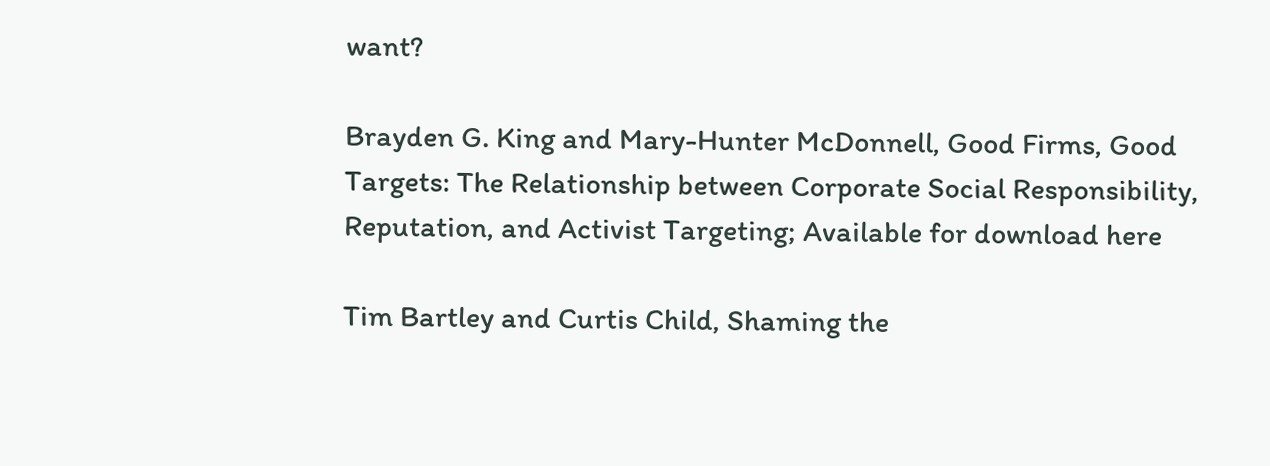want?

Brayden G. King and Mary-Hunter McDonnell, Good Firms, Good Targets: The Relationship between Corporate Social Responsibility, Reputation, and Activist Targeting; Available for download here

Tim Bartley and Curtis Child, Shaming the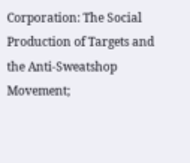Corporation: The Social Production of Targets and the Anti-Sweatshop Movement;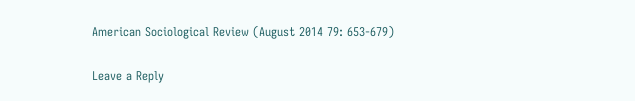American Sociological Review (August 2014 79: 653-679)

Leave a Reply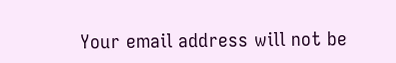Your email address will not be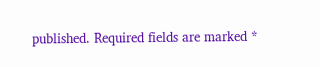published. Required fields are marked *